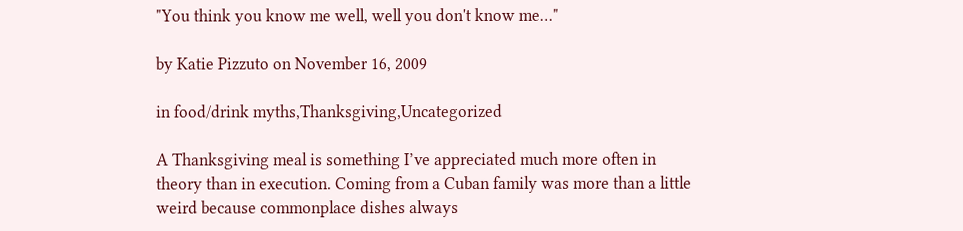"You think you know me well, well you don't know me…"

by Katie Pizzuto on November 16, 2009

in food/drink myths,Thanksgiving,Uncategorized

A Thanksgiving meal is something I’ve appreciated much more often in theory than in execution. Coming from a Cuban family was more than a little weird because commonplace dishes always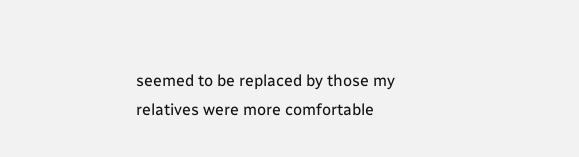seemed to be replaced by those my relatives were more comfortable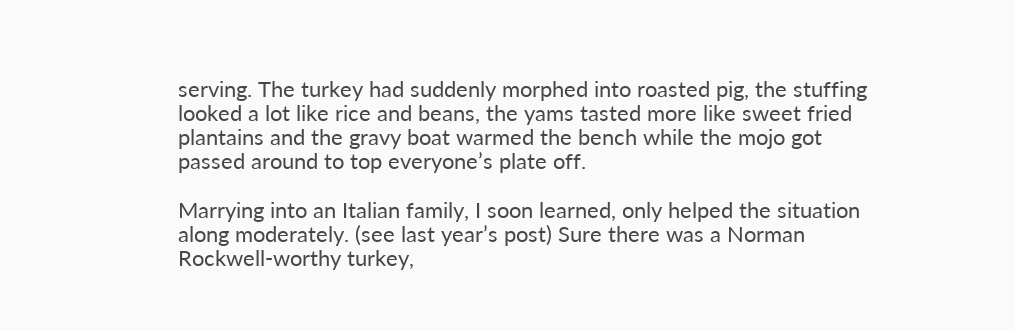serving. The turkey had suddenly morphed into roasted pig, the stuffing looked a lot like rice and beans, the yams tasted more like sweet fried plantains and the gravy boat warmed the bench while the mojo got passed around to top everyone’s plate off.

Marrying into an Italian family, I soon learned, only helped the situation along moderately. (see last year’s post) Sure there was a Norman Rockwell-worthy turkey,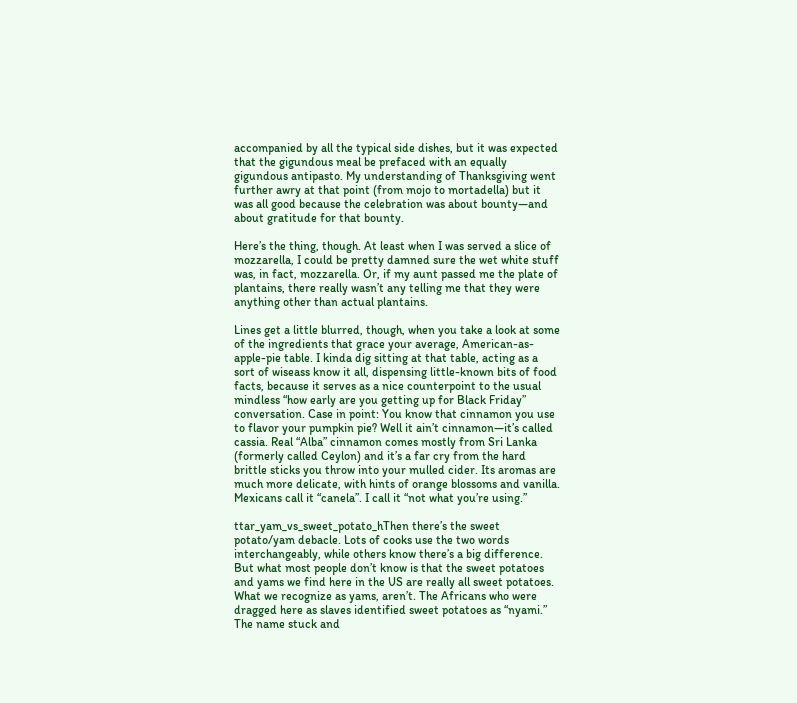accompanied by all the typical side dishes, but it was expected that the gigundous meal be prefaced with an equally gigundous antipasto. My understanding of Thanksgiving went further awry at that point (from mojo to mortadella) but it was all good because the celebration was about bounty—and about gratitude for that bounty.

Here’s the thing, though. At least when I was served a slice of mozzarella, I could be pretty damned sure the wet white stuff was, in fact, mozzarella. Or, if my aunt passed me the plate of plantains, there really wasn’t any telling me that they were anything other than actual plantains.

Lines get a little blurred, though, when you take a look at some of the ingredients that grace your average, American-as-apple-pie table. I kinda dig sitting at that table, acting as a sort of wiseass know it all, dispensing little-known bits of food facts, because it serves as a nice counterpoint to the usual mindless “how early are you getting up for Black Friday” conversation. Case in point: You know that cinnamon you use to flavor your pumpkin pie? Well it ain’t cinnamon—it’s called cassia. Real “Alba” cinnamon comes mostly from Sri Lanka (formerly called Ceylon) and it’s a far cry from the hard brittle sticks you throw into your mulled cider. Its aromas are much more delicate, with hints of orange blossoms and vanilla. Mexicans call it “canela”. I call it “not what you’re using.”

ttar_yam_vs_sweet_potato_hThen there’s the sweet potato/yam debacle. Lots of cooks use the two words interchangeably, while others know there’s a big difference. But what most people don’t know is that the sweet potatoes and yams we find here in the US are really all sweet potatoes. What we recognize as yams, aren’t. The Africans who were dragged here as slaves identified sweet potatoes as “nyami.” The name stuck and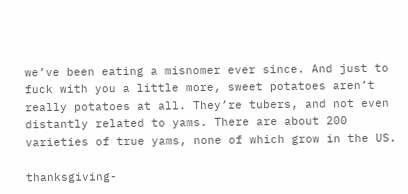we’ve been eating a misnomer ever since. And just to fuck with you a little more, sweet potatoes aren’t really potatoes at all. They’re tubers, and not even distantly related to yams. There are about 200 varieties of true yams, none of which grow in the US.

thanksgiving-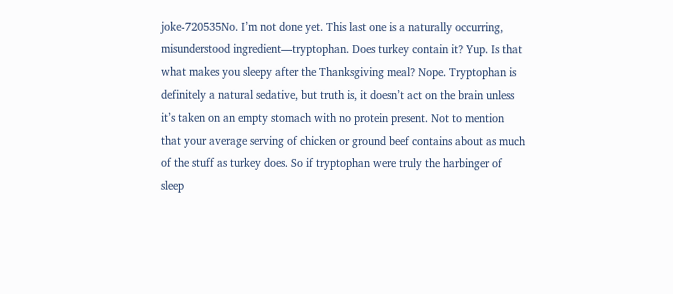joke-720535No. I’m not done yet. This last one is a naturally occurring, misunderstood ingredient—tryptophan. Does turkey contain it? Yup. Is that what makes you sleepy after the Thanksgiving meal? Nope. Tryptophan is definitely a natural sedative, but truth is, it doesn’t act on the brain unless it’s taken on an empty stomach with no protein present. Not to mention that your average serving of chicken or ground beef contains about as much of the stuff as turkey does. So if tryptophan were truly the harbinger of sleep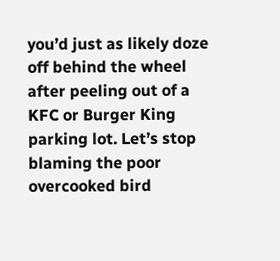you’d just as likely doze off behind the wheel after peeling out of a KFC or Burger King parking lot. Let’s stop blaming the poor overcooked bird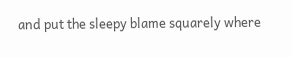and put the sleepy blame squarely where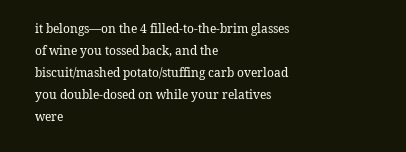it belongs—on the 4 filled-to-the-brim glasses of wine you tossed back, and the biscuit/mashed potato/stuffing carb overload you double-dosed on while your relatives were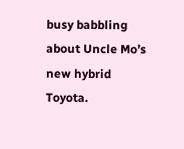busy babbling about Uncle Mo’s new hybrid Toyota.